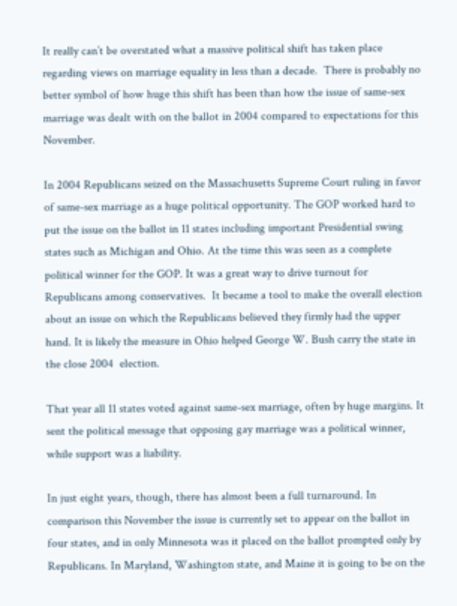It really can’t be overstated what a massive political shift has taken place regarding views on marriage equality in less than a decade.  There is probably no better symbol of how huge this shift has been than how the issue of same-sex marriage was dealt with on the ballot in 2004 compared to expectations for this November.

In 2004 Republicans seized on the Massachusetts Supreme Court ruling in favor of same-sex marriage as a huge political opportunity. The GOP worked hard to put the issue on the ballot in 11 states including important Presidential swing states such as Michigan and Ohio. At the time this was seen as a complete political winner for the GOP. It was a great way to drive turnout for Republicans among conservatives.  It became a tool to make the overall election about an issue on which the Republicans believed they firmly had the upper hand. It is likely the measure in Ohio helped George W. Bush carry the state in the close 2004  election.

That year all 11 states voted against same-sex marriage, often by huge margins. It sent the political message that opposing gay marriage was a political winner, while support was a liability.

In just eight years, though, there has almost been a full turnaround. In comparison this November the issue is currently set to appear on the ballot in four states, and in only Minnesota was it placed on the ballot prompted only by Republicans. In Maryland, Washington state, and Maine it is going to be on the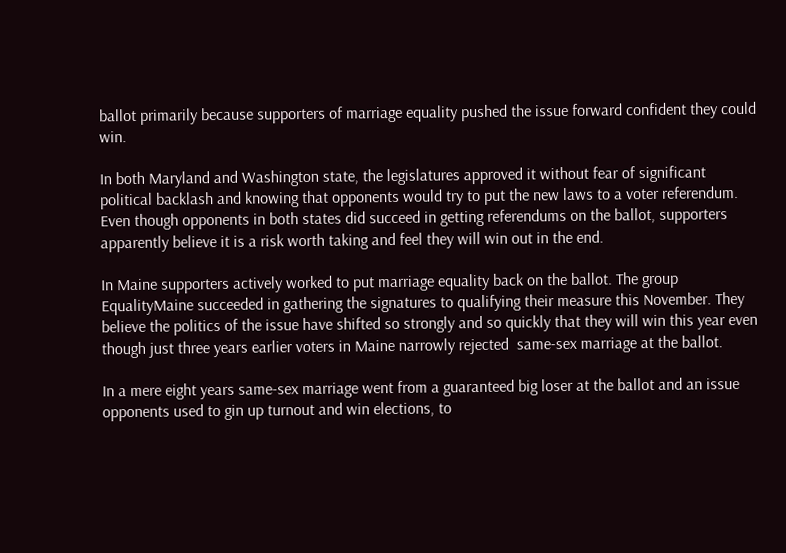ballot primarily because supporters of marriage equality pushed the issue forward confident they could win.

In both Maryland and Washington state, the legislatures approved it without fear of significant political backlash and knowing that opponents would try to put the new laws to a voter referendum. Even though opponents in both states did succeed in getting referendums on the ballot, supporters apparently believe it is a risk worth taking and feel they will win out in the end.

In Maine supporters actively worked to put marriage equality back on the ballot. The group EqualityMaine succeeded in gathering the signatures to qualifying their measure this November. They believe the politics of the issue have shifted so strongly and so quickly that they will win this year even though just three years earlier voters in Maine narrowly rejected  same-sex marriage at the ballot.

In a mere eight years same-sex marriage went from a guaranteed big loser at the ballot and an issue opponents used to gin up turnout and win elections, to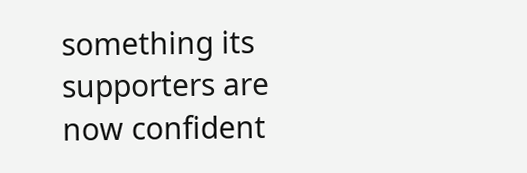something its supporters are now confident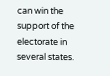can win the support of the electorate in several states.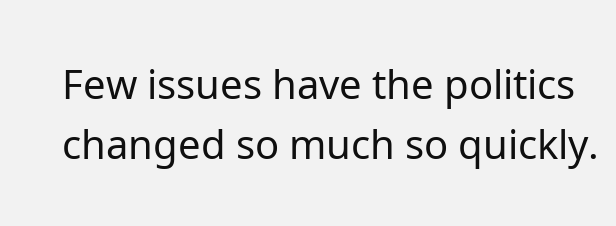Few issues have the politics changed so much so quickly.